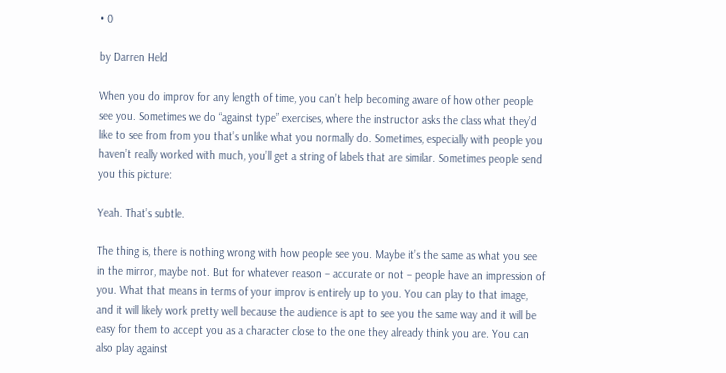• 0

by Darren Held

When you do improv for any length of time, you can’t help becoming aware of how other people see you. Sometimes we do “against type” exercises, where the instructor asks the class what they’d like to see from from you that’s unlike what you normally do. Sometimes, especially with people you haven’t really worked with much, you’ll get a string of labels that are similar. Sometimes people send you this picture:

Yeah. That’s subtle.

The thing is, there is nothing wrong with how people see you. Maybe it’s the same as what you see in the mirror, maybe not. But for whatever reason – accurate or not – people have an impression of you. What that means in terms of your improv is entirely up to you. You can play to that image, and it will likely work pretty well because the audience is apt to see you the same way and it will be easy for them to accept you as a character close to the one they already think you are. You can also play against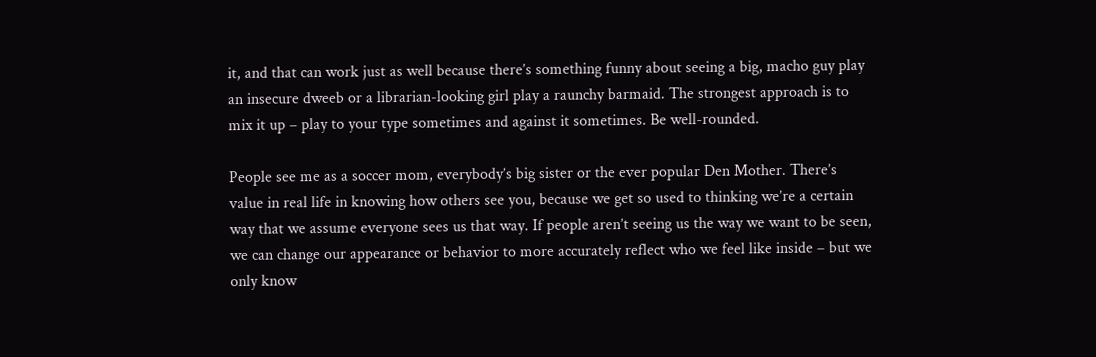it, and that can work just as well because there’s something funny about seeing a big, macho guy play an insecure dweeb or a librarian-looking girl play a raunchy barmaid. The strongest approach is to mix it up – play to your type sometimes and against it sometimes. Be well-rounded.

People see me as a soccer mom, everybody’s big sister or the ever popular Den Mother. There’s value in real life in knowing how others see you, because we get so used to thinking we’re a certain way that we assume everyone sees us that way. If people aren’t seeing us the way we want to be seen, we can change our appearance or behavior to more accurately reflect who we feel like inside – but we only know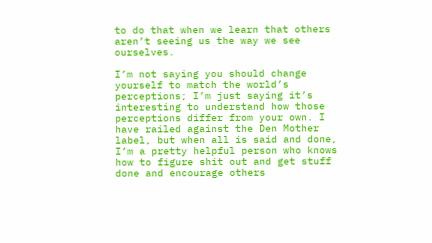to do that when we learn that others aren’t seeing us the way we see ourselves.

I’m not saying you should change yourself to match the world’s perceptions; I’m just saying it’s interesting to understand how those perceptions differ from your own. I have railed against the Den Mother label, but when all is said and done, I’m a pretty helpful person who knows how to figure shit out and get stuff done and encourage others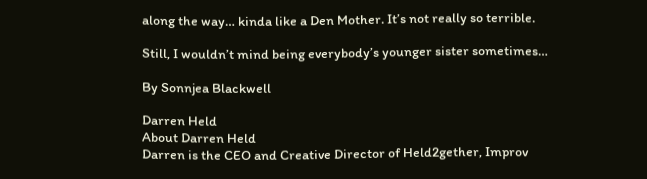along the way… kinda like a Den Mother. It’s not really so terrible.

Still, I wouldn’t mind being everybody’s younger sister sometimes…

By Sonnjea Blackwell

Darren Held
About Darren Held
Darren is the CEO and Creative Director of Held2gether, Improv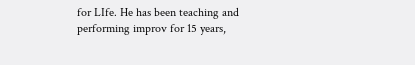for LIfe. He has been teaching and performing improv for 15 years,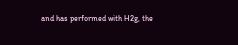and has performed with H2g, the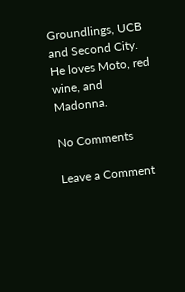Groundlings, UCB and Second City. He loves Moto, red wine, and Madonna.

No Comments

Leave a Comment